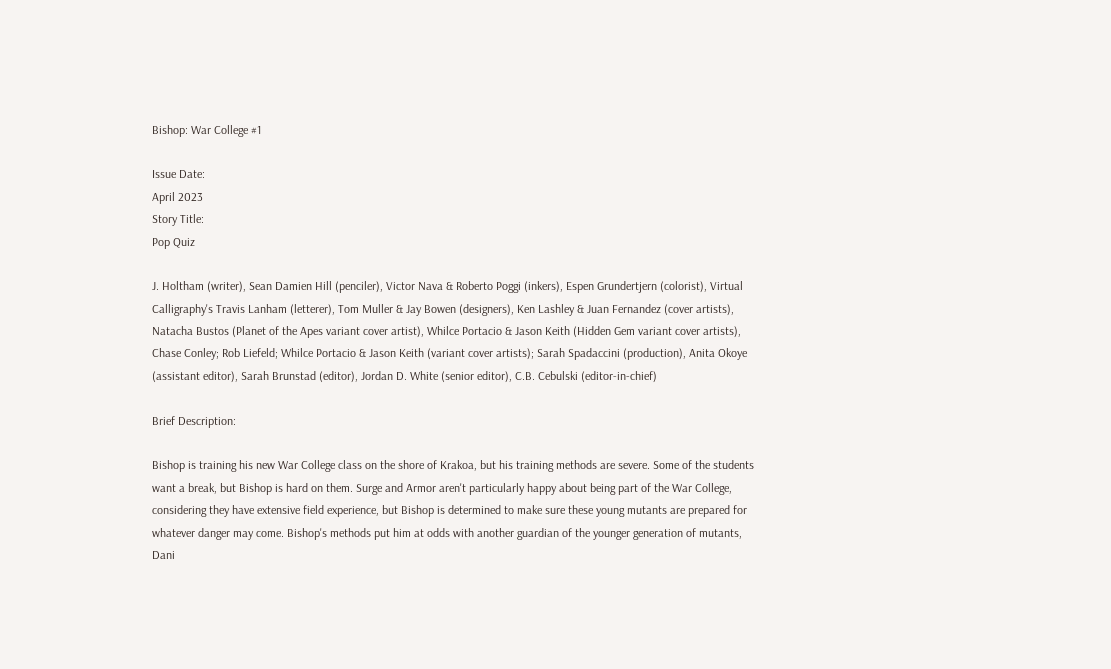Bishop: War College #1

Issue Date:
April 2023
Story Title:
Pop Quiz

J. Holtham (writer), Sean Damien Hill (penciler), Victor Nava & Roberto Poggi (inkers), Espen Grundertjern (colorist), Virtual Calligraphy's Travis Lanham (letterer), Tom Muller & Jay Bowen (designers), Ken Lashley & Juan Fernandez (cover artists), Natacha Bustos (Planet of the Apes variant cover artist), Whilce Portacio & Jason Keith (Hidden Gem variant cover artists), Chase Conley; Rob Liefeld; Whilce Portacio & Jason Keith (variant cover artists); Sarah Spadaccini (production), Anita Okoye (assistant editor), Sarah Brunstad (editor), Jordan D. White (senior editor), C.B. Cebulski (editor-in-chief)

Brief Description:

Bishop is training his new War College class on the shore of Krakoa, but his training methods are severe. Some of the students want a break, but Bishop is hard on them. Surge and Armor aren't particularly happy about being part of the War College, considering they have extensive field experience, but Bishop is determined to make sure these young mutants are prepared for whatever danger may come. Bishop's methods put him at odds with another guardian of the younger generation of mutants, Dani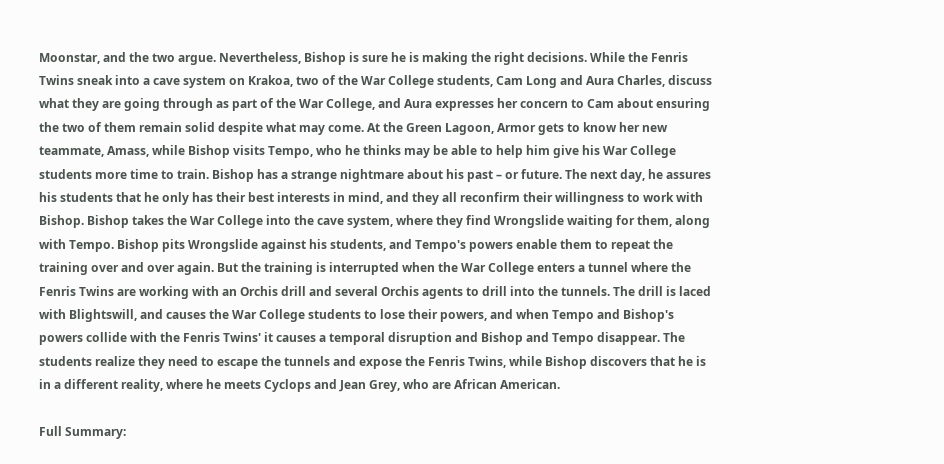Moonstar, and the two argue. Nevertheless, Bishop is sure he is making the right decisions. While the Fenris Twins sneak into a cave system on Krakoa, two of the War College students, Cam Long and Aura Charles, discuss what they are going through as part of the War College, and Aura expresses her concern to Cam about ensuring the two of them remain solid despite what may come. At the Green Lagoon, Armor gets to know her new teammate, Amass, while Bishop visits Tempo, who he thinks may be able to help him give his War College students more time to train. Bishop has a strange nightmare about his past – or future. The next day, he assures his students that he only has their best interests in mind, and they all reconfirm their willingness to work with Bishop. Bishop takes the War College into the cave system, where they find Wrongslide waiting for them, along with Tempo. Bishop pits Wrongslide against his students, and Tempo's powers enable them to repeat the training over and over again. But the training is interrupted when the War College enters a tunnel where the Fenris Twins are working with an Orchis drill and several Orchis agents to drill into the tunnels. The drill is laced with Blightswill, and causes the War College students to lose their powers, and when Tempo and Bishop's powers collide with the Fenris Twins' it causes a temporal disruption and Bishop and Tempo disappear. The students realize they need to escape the tunnels and expose the Fenris Twins, while Bishop discovers that he is in a different reality, where he meets Cyclops and Jean Grey, who are African American.

Full Summary: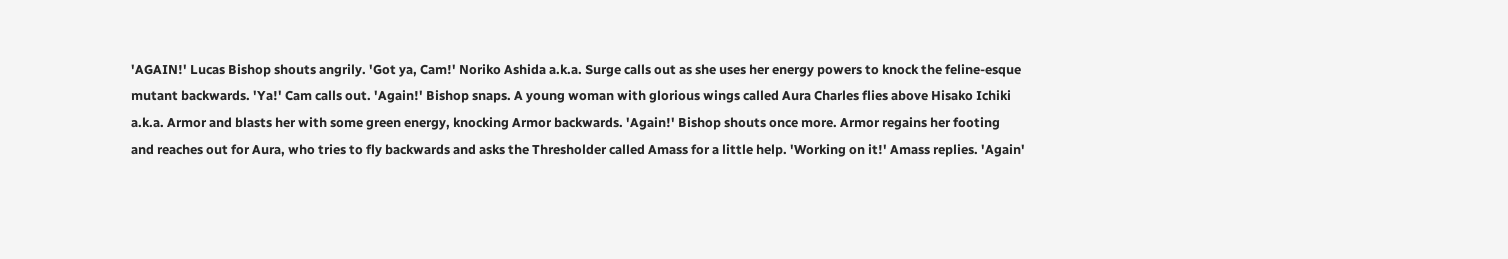'AGAIN!' Lucas Bishop shouts angrily. 'Got ya, Cam!' Noriko Ashida a.k.a. Surge calls out as she uses her energy powers to knock the feline-esque mutant backwards. 'Ya!' Cam calls out. 'Again!' Bishop snaps. A young woman with glorious wings called Aura Charles flies above Hisako Ichiki a.k.a. Armor and blasts her with some green energy, knocking Armor backwards. 'Again!' Bishop shouts once more. Armor regains her footing and reaches out for Aura, who tries to fly backwards and asks the Thresholder called Amass for a little help. 'Working on it!' Amass replies. 'Again'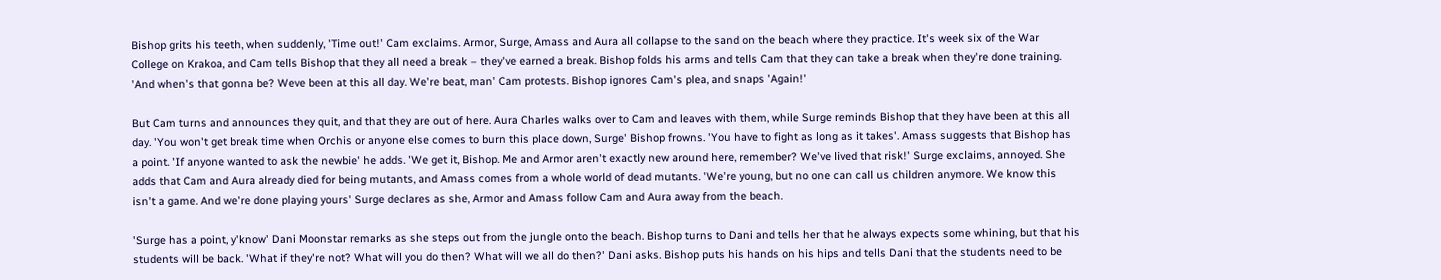Bishop grits his teeth, when suddenly, 'Time out!' Cam exclaims. Armor, Surge, Amass and Aura all collapse to the sand on the beach where they practice. It's week six of the War College on Krakoa, and Cam tells Bishop that they all need a break – they've earned a break. Bishop folds his arms and tells Cam that they can take a break when they're done training. 'And when's that gonna be? Weve been at this all day. We're beat, man' Cam protests. Bishop ignores Cam's plea, and snaps 'Again!'

But Cam turns and announces they quit, and that they are out of here. Aura Charles walks over to Cam and leaves with them, while Surge reminds Bishop that they have been at this all day. 'You won't get break time when Orchis or anyone else comes to burn this place down, Surge' Bishop frowns. 'You have to fight as long as it takes'. Amass suggests that Bishop has a point. 'If anyone wanted to ask the newbie' he adds. 'We get it, Bishop. Me and Armor aren't exactly new around here, remember? We've lived that risk!' Surge exclaims, annoyed. She adds that Cam and Aura already died for being mutants, and Amass comes from a whole world of dead mutants. 'We're young, but no one can call us children anymore. We know this isn't a game. And we're done playing yours' Surge declares as she, Armor and Amass follow Cam and Aura away from the beach.

'Surge has a point, y'know' Dani Moonstar remarks as she steps out from the jungle onto the beach. Bishop turns to Dani and tells her that he always expects some whining, but that his students will be back. 'What if they're not? What will you do then? What will we all do then?' Dani asks. Bishop puts his hands on his hips and tells Dani that the students need to be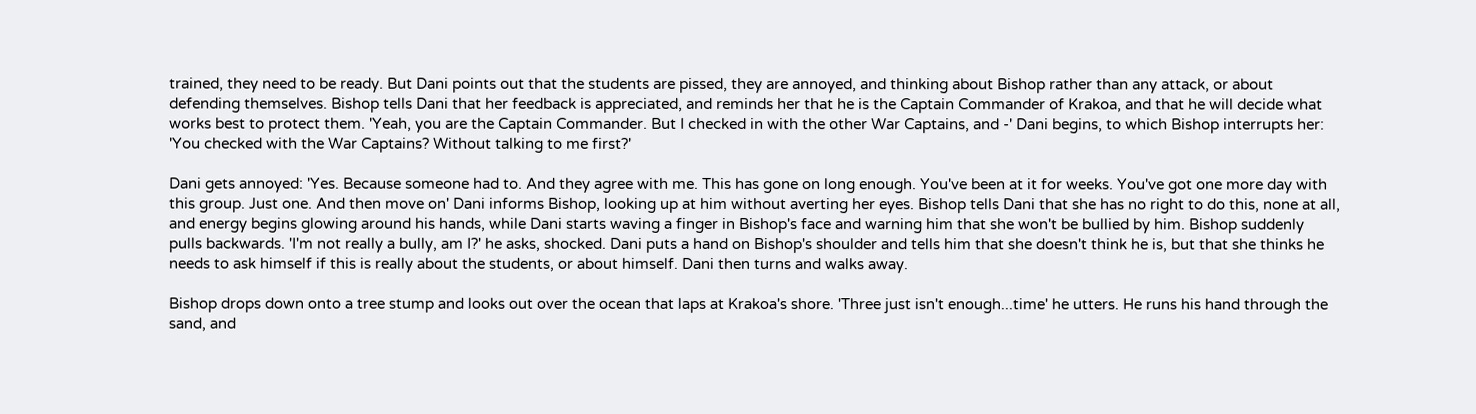trained, they need to be ready. But Dani points out that the students are pissed, they are annoyed, and thinking about Bishop rather than any attack, or about defending themselves. Bishop tells Dani that her feedback is appreciated, and reminds her that he is the Captain Commander of Krakoa, and that he will decide what works best to protect them. 'Yeah, you are the Captain Commander. But I checked in with the other War Captains, and -' Dani begins, to which Bishop interrupts her: 'You checked with the War Captains? Without talking to me first?'

Dani gets annoyed: 'Yes. Because someone had to. And they agree with me. This has gone on long enough. You've been at it for weeks. You've got one more day with this group. Just one. And then move on' Dani informs Bishop, looking up at him without averting her eyes. Bishop tells Dani that she has no right to do this, none at all, and energy begins glowing around his hands, while Dani starts waving a finger in Bishop's face and warning him that she won't be bullied by him. Bishop suddenly pulls backwards. 'I'm not really a bully, am I?' he asks, shocked. Dani puts a hand on Bishop's shoulder and tells him that she doesn't think he is, but that she thinks he needs to ask himself if this is really about the students, or about himself. Dani then turns and walks away.

Bishop drops down onto a tree stump and looks out over the ocean that laps at Krakoa's shore. 'Three just isn't enough...time' he utters. He runs his hand through the sand, and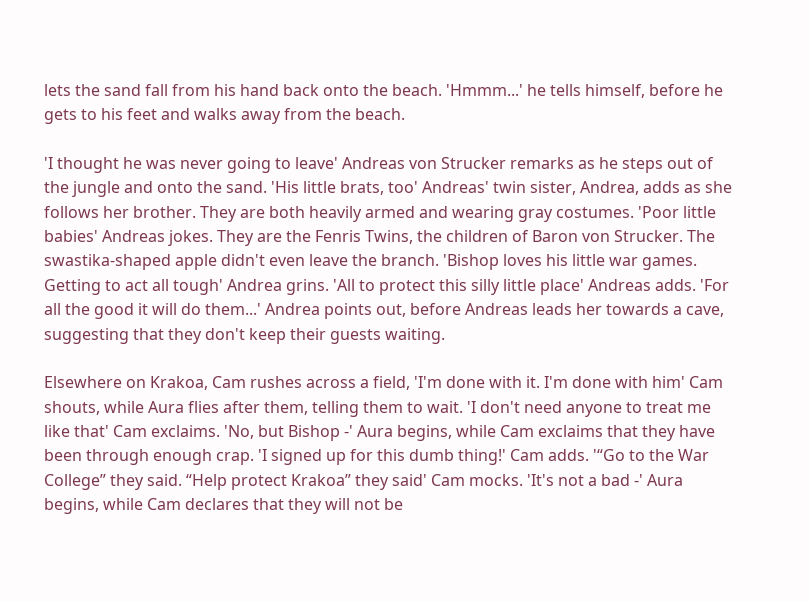lets the sand fall from his hand back onto the beach. 'Hmmm...' he tells himself, before he gets to his feet and walks away from the beach.

'I thought he was never going to leave' Andreas von Strucker remarks as he steps out of the jungle and onto the sand. 'His little brats, too' Andreas' twin sister, Andrea, adds as she follows her brother. They are both heavily armed and wearing gray costumes. 'Poor little babies' Andreas jokes. They are the Fenris Twins, the children of Baron von Strucker. The swastika-shaped apple didn't even leave the branch. 'Bishop loves his little war games. Getting to act all tough' Andrea grins. 'All to protect this silly little place' Andreas adds. 'For all the good it will do them...' Andrea points out, before Andreas leads her towards a cave, suggesting that they don't keep their guests waiting.

Elsewhere on Krakoa, Cam rushes across a field, 'I'm done with it. I'm done with him' Cam shouts, while Aura flies after them, telling them to wait. 'I don't need anyone to treat me like that' Cam exclaims. 'No, but Bishop -' Aura begins, while Cam exclaims that they have been through enough crap. 'I signed up for this dumb thing!' Cam adds. '“Go to the War College” they said. “Help protect Krakoa” they said' Cam mocks. 'It's not a bad -' Aura begins, while Cam declares that they will not be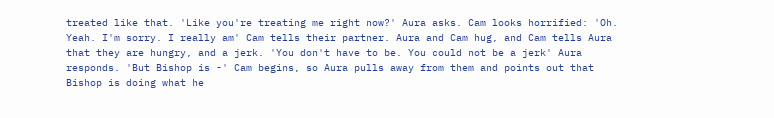treated like that. 'Like you're treating me right now?' Aura asks. Cam looks horrified: 'Oh. Yeah. I'm sorry. I really am' Cam tells their partner. Aura and Cam hug, and Cam tells Aura that they are hungry, and a jerk. 'You don't have to be. You could not be a jerk' Aura responds. 'But Bishop is -' Cam begins, so Aura pulls away from them and points out that Bishop is doing what he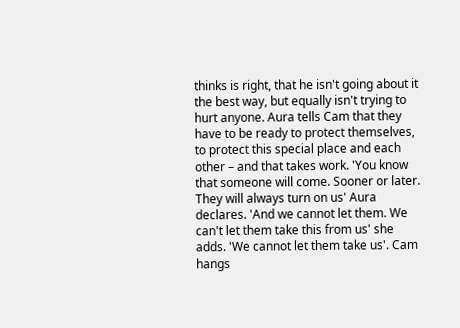thinks is right, that he isn't going about it the best way, but equally isn't trying to hurt anyone. Aura tells Cam that they have to be ready to protect themselves, to protect this special place and each other – and that takes work. 'You know that someone will come. Sooner or later. They will always turn on us' Aura declares. 'And we cannot let them. We can't let them take this from us' she adds. 'We cannot let them take us'. Cam hangs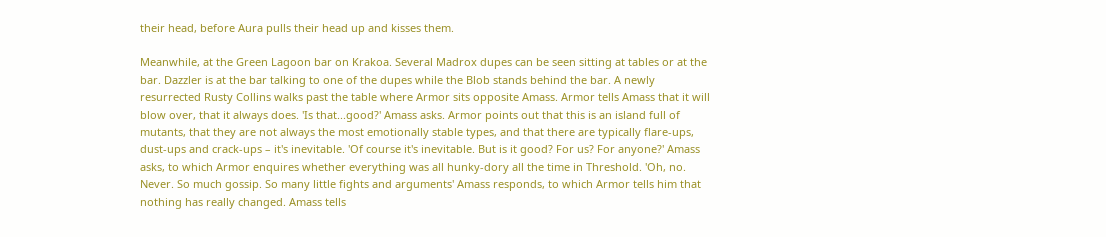their head, before Aura pulls their head up and kisses them.

Meanwhile, at the Green Lagoon bar on Krakoa. Several Madrox dupes can be seen sitting at tables or at the bar. Dazzler is at the bar talking to one of the dupes while the Blob stands behind the bar. A newly resurrected Rusty Collins walks past the table where Armor sits opposite Amass. Armor tells Amass that it will blow over, that it always does. 'Is that...good?' Amass asks. Armor points out that this is an island full of mutants, that they are not always the most emotionally stable types, and that there are typically flare-ups, dust-ups and crack-ups – it's inevitable. 'Of course it's inevitable. But is it good? For us? For anyone?' Amass asks, to which Armor enquires whether everything was all hunky-dory all the time in Threshold. 'Oh, no. Never. So much gossip. So many little fights and arguments' Amass responds, to which Armor tells him that nothing has really changed. Amass tells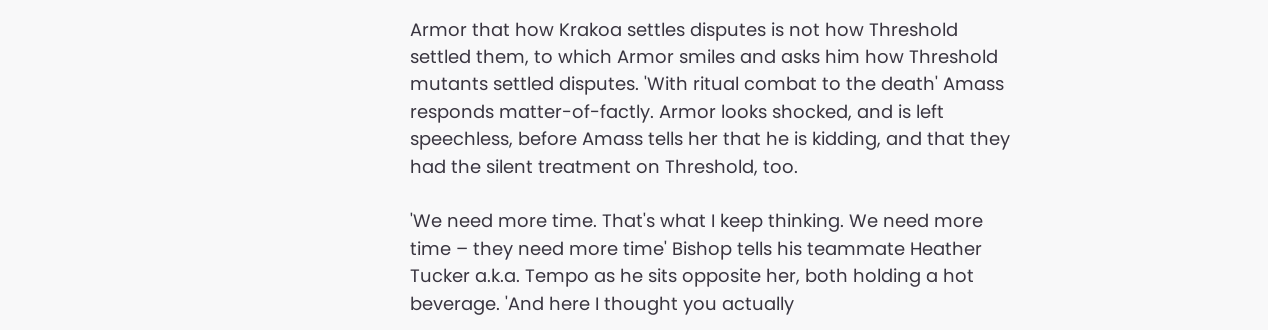Armor that how Krakoa settles disputes is not how Threshold settled them, to which Armor smiles and asks him how Threshold mutants settled disputes. 'With ritual combat to the death' Amass responds matter-of-factly. Armor looks shocked, and is left speechless, before Amass tells her that he is kidding, and that they had the silent treatment on Threshold, too.

'We need more time. That's what I keep thinking. We need more time – they need more time' Bishop tells his teammate Heather Tucker a.k.a. Tempo as he sits opposite her, both holding a hot beverage. 'And here I thought you actually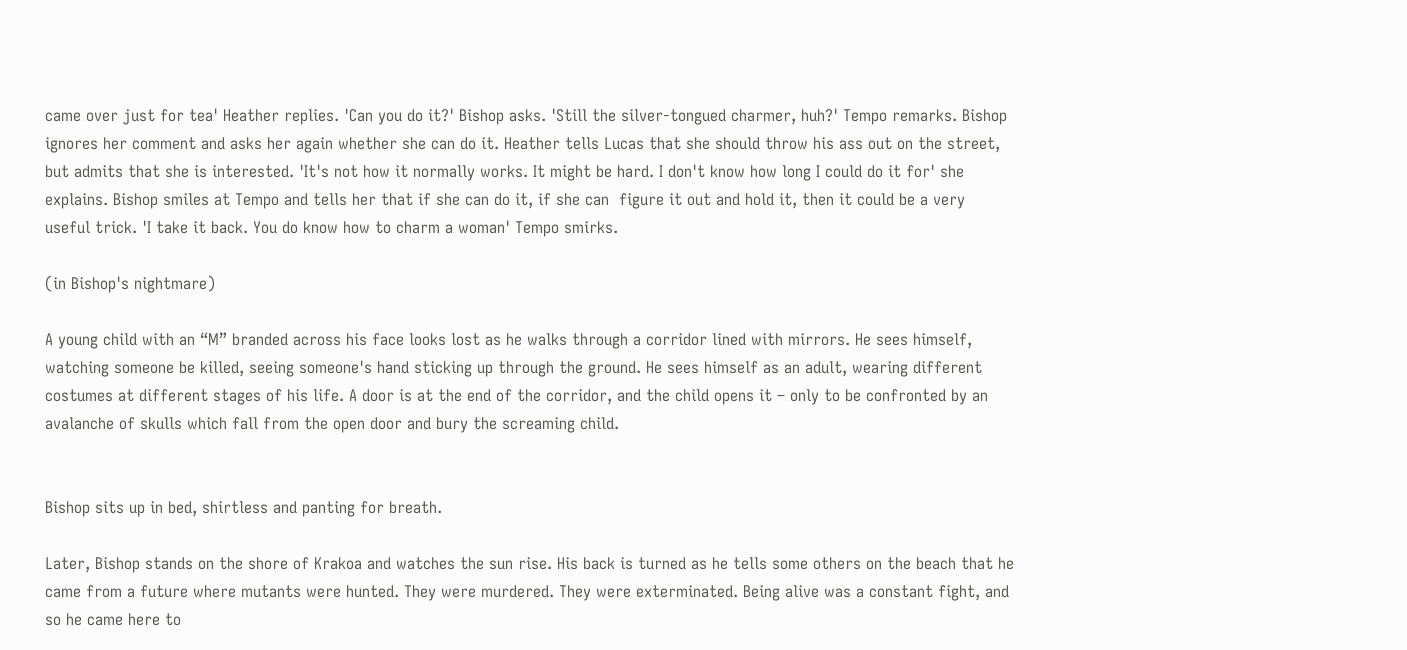came over just for tea' Heather replies. 'Can you do it?' Bishop asks. 'Still the silver-tongued charmer, huh?' Tempo remarks. Bishop ignores her comment and asks her again whether she can do it. Heather tells Lucas that she should throw his ass out on the street, but admits that she is interested. 'It's not how it normally works. It might be hard. I don't know how long I could do it for' she explains. Bishop smiles at Tempo and tells her that if she can do it, if she can  figure it out and hold it, then it could be a very useful trick. 'I take it back. You do know how to charm a woman' Tempo smirks.

(in Bishop's nightmare)

A young child with an “M” branded across his face looks lost as he walks through a corridor lined with mirrors. He sees himself, watching someone be killed, seeing someone's hand sticking up through the ground. He sees himself as an adult, wearing different costumes at different stages of his life. A door is at the end of the corridor, and the child opens it – only to be confronted by an avalanche of skulls which fall from the open door and bury the screaming child.


Bishop sits up in bed, shirtless and panting for breath.

Later, Bishop stands on the shore of Krakoa and watches the sun rise. His back is turned as he tells some others on the beach that he came from a future where mutants were hunted. They were murdered. They were exterminated. Being alive was a constant fight, and so he came here to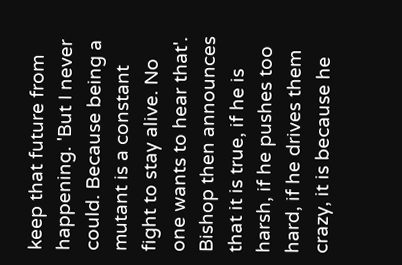keep that future from happening. 'But I never could. Because being a mutant is a constant fight to stay alive. No one wants to hear that'. Bishop then announces that it is true, if he is harsh, if he pushes too hard, if he drives them crazy, it is because he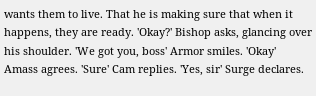wants them to live. That he is making sure that when it happens, they are ready. 'Okay?' Bishop asks, glancing over his shoulder. 'We got you, boss' Armor smiles. 'Okay' Amass agrees. 'Sure' Cam replies. 'Yes, sir' Surge declares.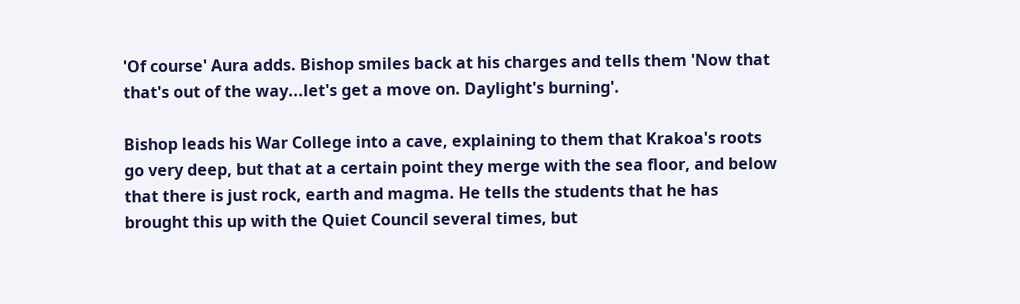'Of course' Aura adds. Bishop smiles back at his charges and tells them 'Now that that's out of the way...let's get a move on. Daylight's burning'.

Bishop leads his War College into a cave, explaining to them that Krakoa's roots go very deep, but that at a certain point they merge with the sea floor, and below that there is just rock, earth and magma. He tells the students that he has brought this up with the Quiet Council several times, but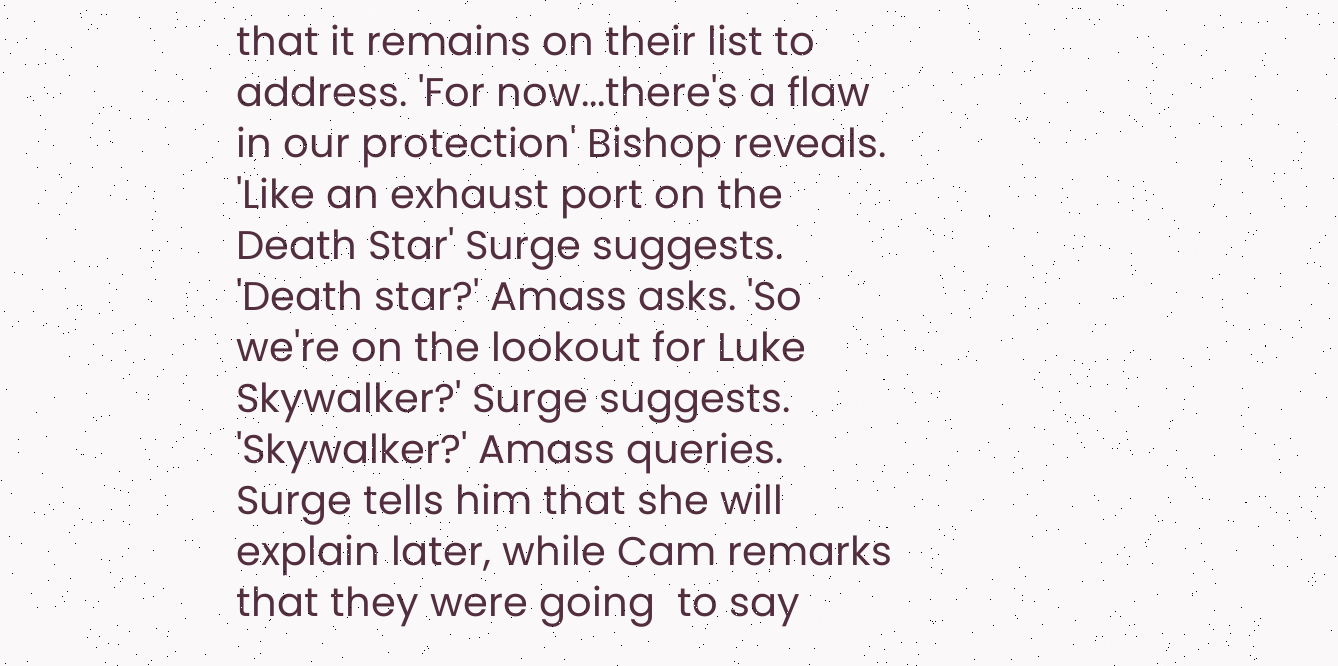that it remains on their list to address. 'For now...there's a flaw in our protection' Bishop reveals. 'Like an exhaust port on the Death Star' Surge suggests. 'Death star?' Amass asks. 'So we're on the lookout for Luke Skywalker?' Surge suggests. 'Skywalker?' Amass queries. Surge tells him that she will explain later, while Cam remarks that they were going  to say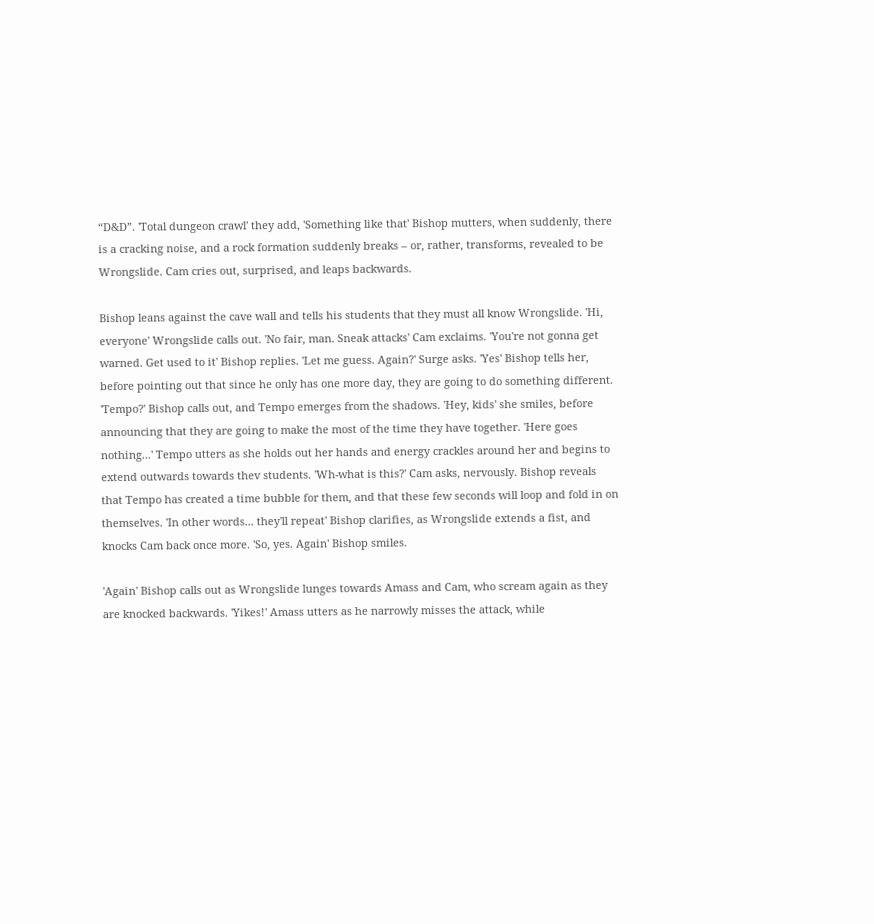“D&D”. 'Total dungeon crawl' they add, 'Something like that' Bishop mutters, when suddenly, there is a cracking noise, and a rock formation suddenly breaks – or, rather, transforms, revealed to be Wrongslide. Cam cries out, surprised, and leaps backwards.

Bishop leans against the cave wall and tells his students that they must all know Wrongslide. 'Hi, everyone' Wrongslide calls out. 'No fair, man. Sneak attacks' Cam exclaims. 'You're not gonna get warned. Get used to it' Bishop replies. 'Let me guess. Again?' Surge asks. 'Yes' Bishop tells her, before pointing out that since he only has one more day, they are going to do something different. 'Tempo?' Bishop calls out, and Tempo emerges from the shadows. 'Hey, kids' she smiles, before announcing that they are going to make the most of the time they have together. 'Here goes nothing...' Tempo utters as she holds out her hands and energy crackles around her and begins to extend outwards towards thev students. 'Wh-what is this?' Cam asks, nervously. Bishop reveals that Tempo has created a time bubble for them, and that these few seconds will loop and fold in on themselves. 'In other words... they'll repeat' Bishop clarifies, as Wrongslide extends a fist, and knocks Cam back once more. 'So, yes. Again' Bishop smiles.

'Again' Bishop calls out as Wrongslide lunges towards Amass and Cam, who scream again as they are knocked backwards. 'Yikes!' Amass utters as he narrowly misses the attack, while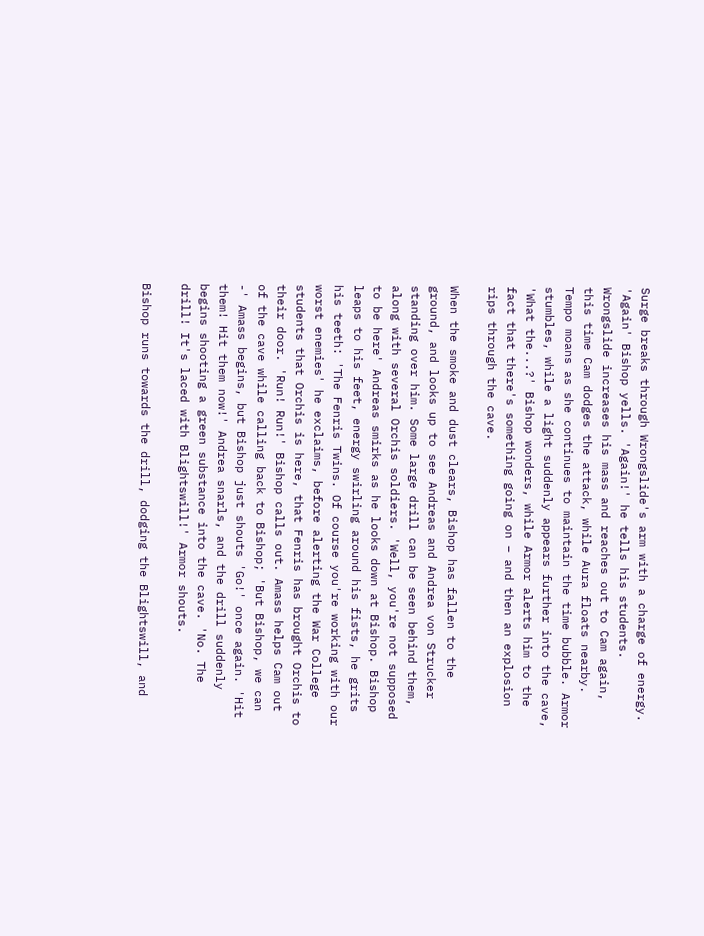Surge breaks through Wrongslide's arm with a charge of energy. 'Again' Bishop yells. 'Again!' he tells his students. Wrongslide increases his mass and reaches out to Cam again, this time Cam dodges the attack, while Aura floats nearby. Tempo moans as she continues to maintain the time bubble. Armor stumbles, while a light suddenly appears further into the cave, 'What the...?' Bishop wonders, while Armor alerts him to the fact that there's something going on – and then an explosion rips through the cave.

When the smoke and dust clears, Bishop has fallen to the ground, and looks up to see Andreas and Andrea von Strucker standing over him. Some large drill can be seen behind them, along with several Orchis soldiers. 'Well, you're not supposed to be here' Andreas smirks as he looks down at Bishop. Bishop leaps to his feet, energy swirling around his fists, he grits his teeth: 'The Fenris Twins. Of course you're working with our worst enemies' he exclaims, before alerting the War College students that Orchis is here, that Fenris has brought Orchis to their door. 'Run! Run!' Bishop calls out. Amass helps Cam out of the cave while calling back to Bishop; 'But Bishop, we can -' Amass begins, but Bishop just shouts 'Go!' once again. 'Hit them! Hit them now!' Andrea snarls, and the drill suddenly begins shooting a green substance into the cave. 'No. The drill! It's laced with Blightswill!' Armor shouts.

Bishop runs towards the drill, dodging the Blightswill, and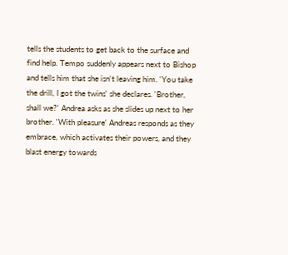tells the students to get back to the surface and find help. Tempo suddenly appears next to Bishop and tells him that she isn't leaving him. 'You take the drill, I got the twins' she declares. 'Brother, shall we?' Andrea asks as she slides up next to her brother. 'With pleasure' Andreas responds as they embrace, which activates their powers, and they blast energy towards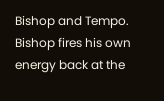Bishop and Tempo. Bishop fires his own energy back at the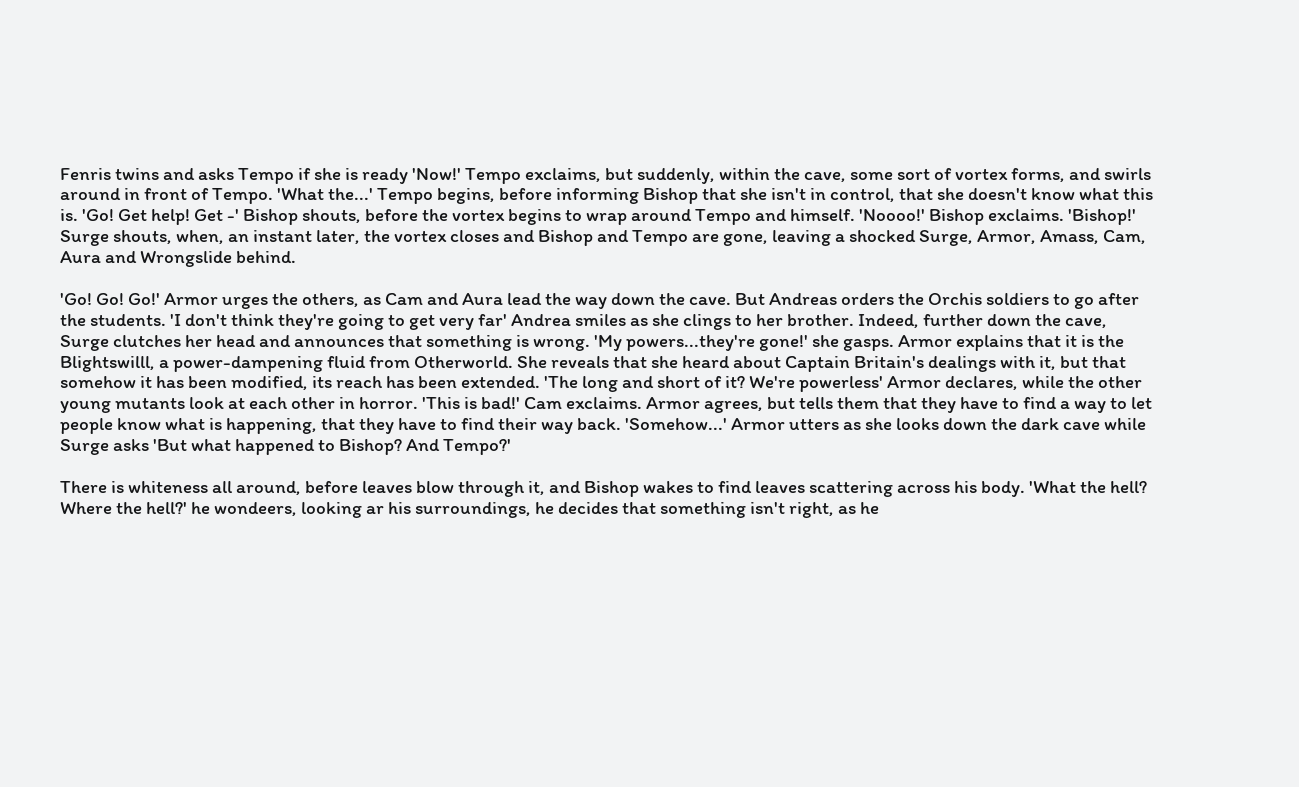Fenris twins and asks Tempo if she is ready 'Now!' Tempo exclaims, but suddenly, within the cave, some sort of vortex forms, and swirls around in front of Tempo. 'What the...' Tempo begins, before informing Bishop that she isn't in control, that she doesn't know what this is. 'Go! Get help! Get -' Bishop shouts, before the vortex begins to wrap around Tempo and himself. 'Noooo!' Bishop exclaims. 'Bishop!' Surge shouts, when, an instant later, the vortex closes and Bishop and Tempo are gone, leaving a shocked Surge, Armor, Amass, Cam, Aura and Wrongslide behind.

'Go! Go! Go!' Armor urges the others, as Cam and Aura lead the way down the cave. But Andreas orders the Orchis soldiers to go after the students. 'I don't think they're going to get very far' Andrea smiles as she clings to her brother. Indeed, further down the cave, Surge clutches her head and announces that something is wrong. 'My powers...they're gone!' she gasps. Armor explains that it is the Blightswilll, a power-dampening fluid from Otherworld. She reveals that she heard about Captain Britain's dealings with it, but that somehow it has been modified, its reach has been extended. 'The long and short of it? We're powerless' Armor declares, while the other young mutants look at each other in horror. 'This is bad!' Cam exclaims. Armor agrees, but tells them that they have to find a way to let people know what is happening, that they have to find their way back. 'Somehow...' Armor utters as she looks down the dark cave while Surge asks 'But what happened to Bishop? And Tempo?'

There is whiteness all around, before leaves blow through it, and Bishop wakes to find leaves scattering across his body. 'What the hell? Where the hell?' he wondeers, looking ar his surroundings, he decides that something isn't right, as he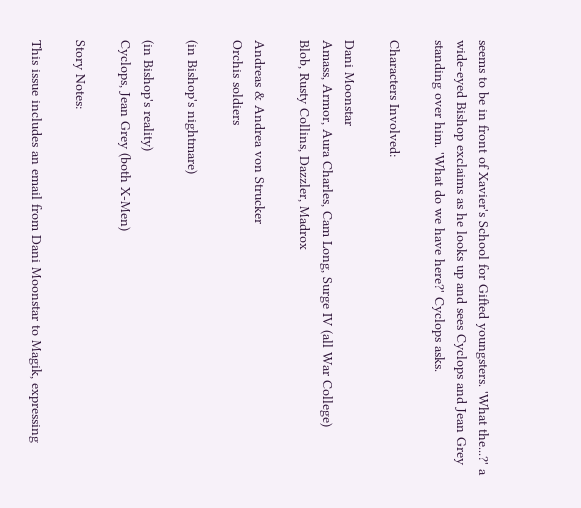seems to be in front of Xavier's School for Gifted youngsters. 'What the...?' a wide-eyed Bishop exclaims as he looks up and sees Cyclops and Jean Grey standing over him. 'What do we have here?' Cyclops asks.

Characters Involved:

Dani Moonstar
Amass, Armor, Aura Charles, Cam Long, Surge IV (all War College)
Blob, Rusty Collins, Dazzler, Madrox

Andreas & Andrea von Strucker
Orchis soldiers

(in Bishop's nightmare)

(in Bishop's reality)
Cyclops, Jean Grey (both X-Men)

Story Notes:

This issue includes an email from Dani Moonstar to Magik, expressing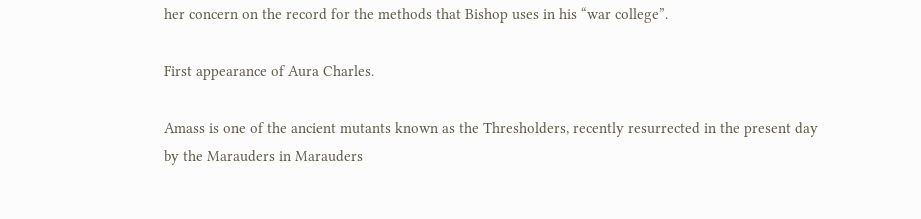her concern on the record for the methods that Bishop uses in his “war college”.

First appearance of Aura Charles.

Amass is one of the ancient mutants known as the Thresholders, recently resurrected in the present day by the Marauders in Marauders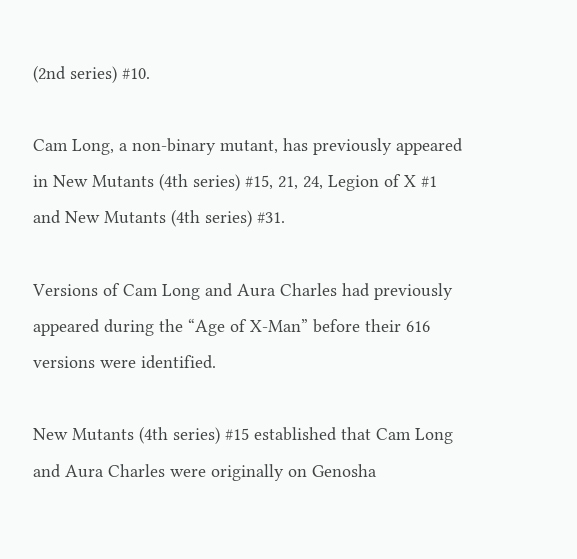(2nd series) #10.

Cam Long, a non-binary mutant, has previously appeared in New Mutants (4th series) #15, 21, 24, Legion of X #1 and New Mutants (4th series) #31.

Versions of Cam Long and Aura Charles had previously appeared during the “Age of X-Man” before their 616 versions were identified.

New Mutants (4th series) #15 established that Cam Long and Aura Charles were originally on Genosha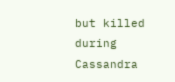but killed during Cassandra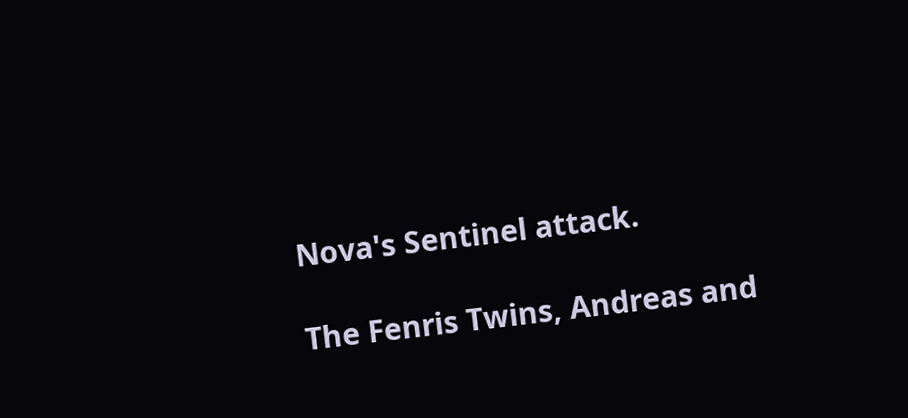Nova's Sentinel attack.

The Fenris Twins, Andreas and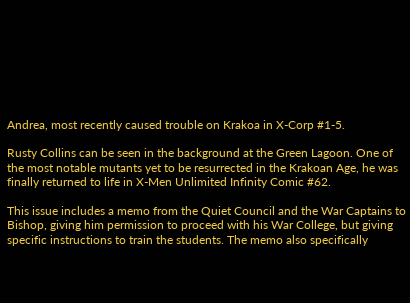Andrea, most recently caused trouble on Krakoa in X-Corp #1-5.

Rusty Collins can be seen in the background at the Green Lagoon. One of the most notable mutants yet to be resurrected in the Krakoan Age, he was finally returned to life in X-Men Unlimited Infinity Comic #62.

This issue includes a memo from the Quiet Council and the War Captains to Bishop, giving him permission to proceed with his War College, but giving specific instructions to train the students. The memo also specifically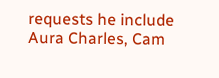requests he include Aura Charles, Cam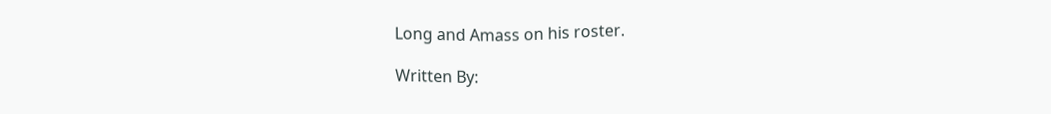Long and Amass on his roster.

Written By: